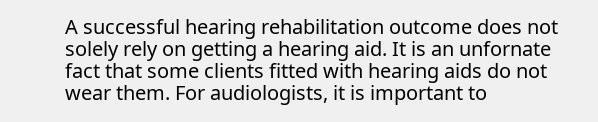A successful hearing rehabilitation outcome does not solely rely on getting a hearing aid. It is an unfornate fact that some clients fitted with hearing aids do not wear them. For audiologists, it is important to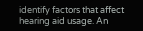identify factors that affect hearing aid usage. An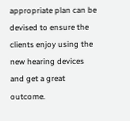appropriate plan can be devised to ensure the clients enjoy using the new hearing devices and get a great outcome.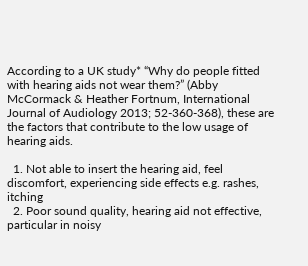According to a UK study* “Why do people fitted with hearing aids not wear them?” (Abby McCormack & Heather Fortnum, International Journal of Audiology 2013; 52-360-368), these are the factors that contribute to the low usage of  hearing aids.

  1. Not able to insert the hearing aid, feel discomfort, experiencing side effects e.g. rashes, itching
  2. Poor sound quality, hearing aid not effective, particular in noisy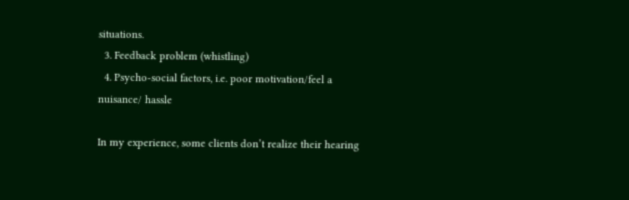situations.
  3. Feedback problem (whistling)
  4. Psycho-social factors, i.e. poor motivation/feel a nuisance/ hassle

In my experience, some clients don’t realize their hearing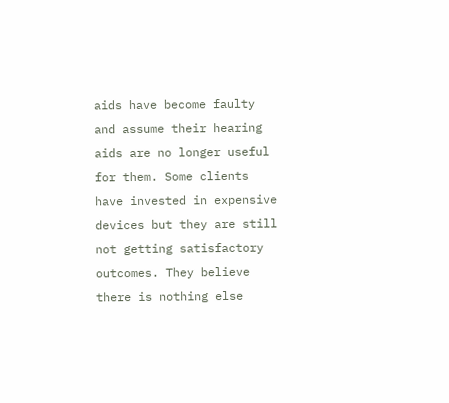aids have become faulty and assume their hearing aids are no longer useful for them. Some clients have invested in expensive devices but they are still not getting satisfactory outcomes. They believe there is nothing else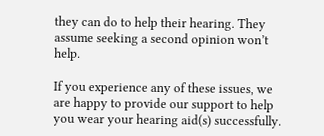they can do to help their hearing. They assume seeking a second opinion won’t help.

If you experience any of these issues, we are happy to provide our support to help you wear your hearing aid(s) successfully.